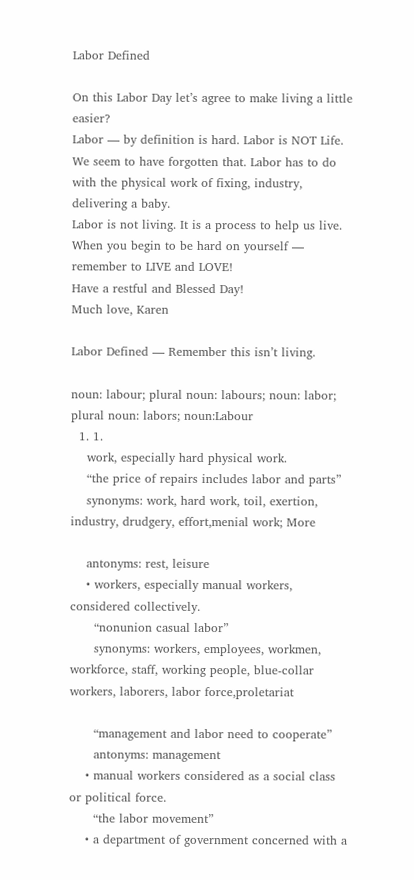Labor Defined

On this Labor Day let’s agree to make living a little easier?
Labor — by definition is hard. Labor is NOT Life. We seem to have forgotten that. Labor has to do with the physical work of fixing, industry, delivering a baby.
Labor is not living. It is a process to help us live. When you begin to be hard on yourself — remember to LIVE and LOVE!
Have a restful and Blessed Day!
Much love, Karen

Labor Defined — Remember this isn’t living.

noun: labour; plural noun: labours; noun: labor; plural noun: labors; noun:Labour
  1. 1.
    work, especially hard physical work.
    “the price of repairs includes labor and parts”
    synonyms: work, hard work, toil, exertion, industry, drudgery, effort,menial work; More

    antonyms: rest, leisure
    • workers, especially manual workers, considered collectively.
      “nonunion casual labor”
      synonyms: workers, employees, workmen, workforce, staff, working people, blue-collar workers, laborers, labor force,proletariat

      “management and labor need to cooperate”
      antonyms: management
    • manual workers considered as a social class or political force.
      “the labor movement”
    • a department of government concerned with a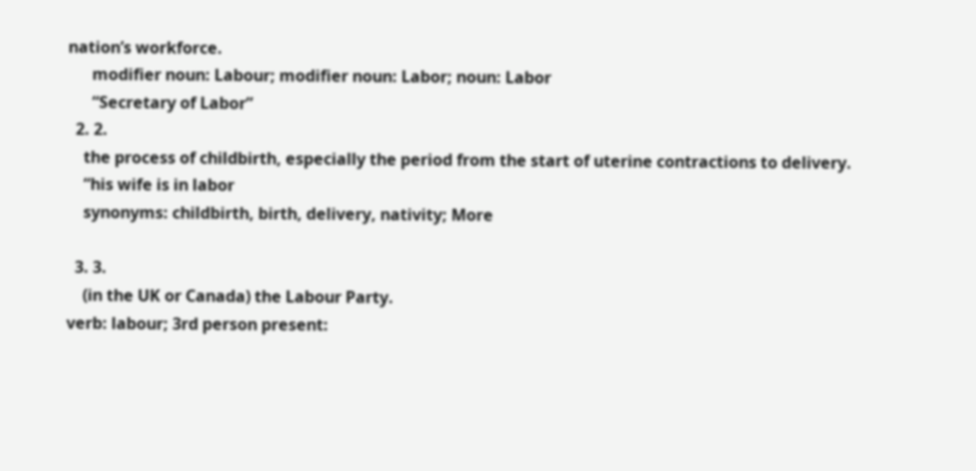nation’s workforce.
      modifier noun: Labour; modifier noun: Labor; noun: Labor
      “Secretary of Labor”
  2. 2.
    the process of childbirth, especially the period from the start of uterine contractions to delivery.
    “his wife is in labor
    synonyms: childbirth, birth, delivery, nativity; More

  3. 3.
    (in the UK or Canada) the Labour Party.
verb: labour; 3rd person present: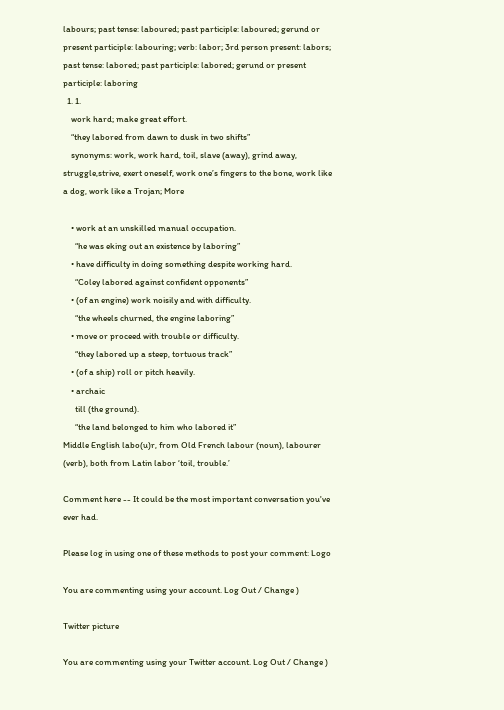labours; past tense: laboured; past participle: laboured; gerund or present participle: labouring; verb: labor; 3rd person present: labors; past tense: labored; past participle: labored; gerund or present participle: laboring
  1. 1.
    work hard; make great effort.
    “they labored from dawn to dusk in two shifts”
    synonyms: work, work hard, toil, slave (away), grind away, struggle,strive, exert oneself, work one’s fingers to the bone, work like a dog, work like a Trojan; More

    • work at an unskilled manual occupation.
      “he was eking out an existence by laboring”
    • have difficulty in doing something despite working hard.
      “Coley labored against confident opponents”
    • (of an engine) work noisily and with difficulty.
      “the wheels churned, the engine laboring”
    • move or proceed with trouble or difficulty.
      “they labored up a steep, tortuous track”
    • (of a ship) roll or pitch heavily.
    • archaic
      till (the ground).
      “the land belonged to him who labored it”
Middle English labo(u)r, from Old French labour (noun), labourer (verb), both from Latin labor ‘toil, trouble.’

Comment here -- It could be the most important conversation you've ever had.

Please log in using one of these methods to post your comment: Logo

You are commenting using your account. Log Out / Change )

Twitter picture

You are commenting using your Twitter account. Log Out / Change )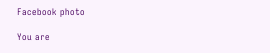Facebook photo

You are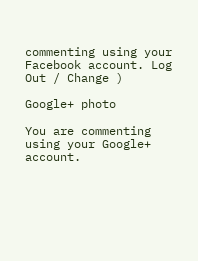commenting using your Facebook account. Log Out / Change )

Google+ photo

You are commenting using your Google+ account.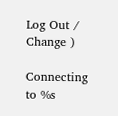Log Out / Change )

Connecting to %s